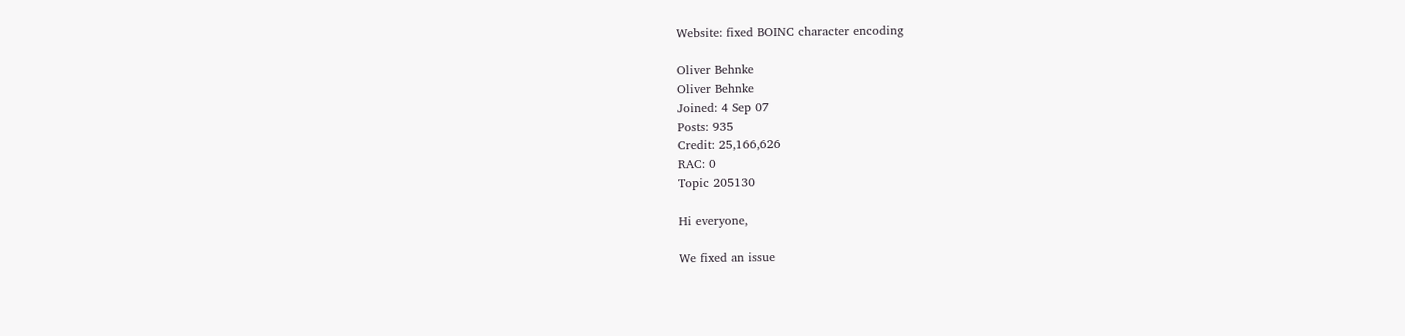Website: fixed BOINC character encoding

Oliver Behnke
Oliver Behnke
Joined: 4 Sep 07
Posts: 935
Credit: 25,166,626
RAC: 0
Topic 205130

Hi everyone,

We fixed an issue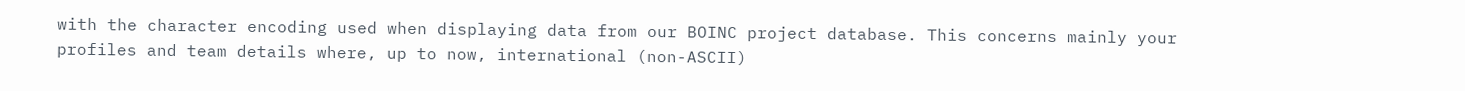with the character encoding used when displaying data from our BOINC project database. This concerns mainly your profiles and team details where, up to now, international (non-ASCII)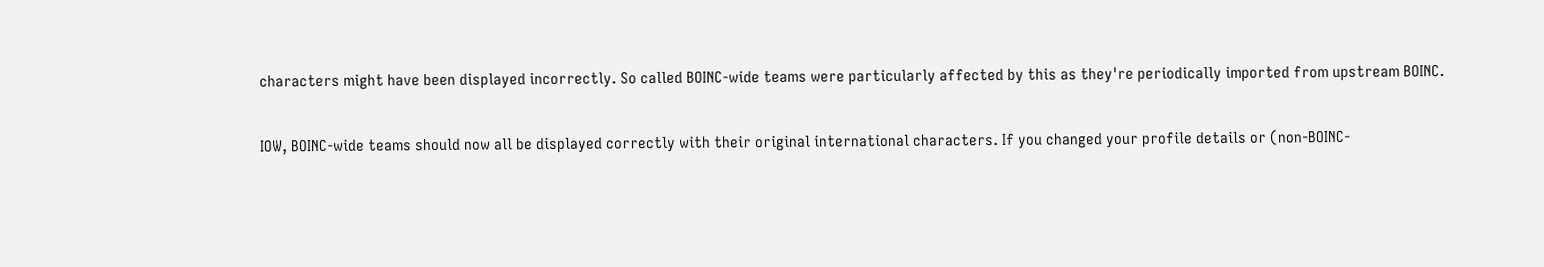characters might have been displayed incorrectly. So called BOINC-wide teams were particularly affected by this as they're periodically imported from upstream BOINC.

IOW, BOINC-wide teams should now all be displayed correctly with their original international characters. If you changed your profile details or (non-BOINC-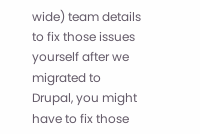wide) team details to fix those issues yourself after we migrated to Drupal, you might have to fix those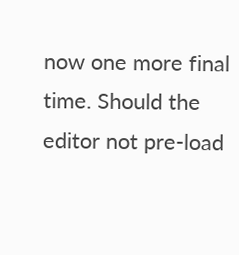now one more final time. Should the editor not pre-load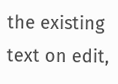the existing text on edit,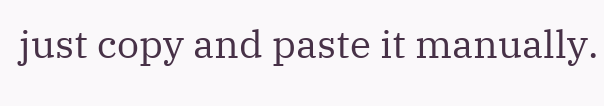just copy and paste it manually.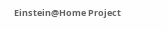Einstein@Home Project